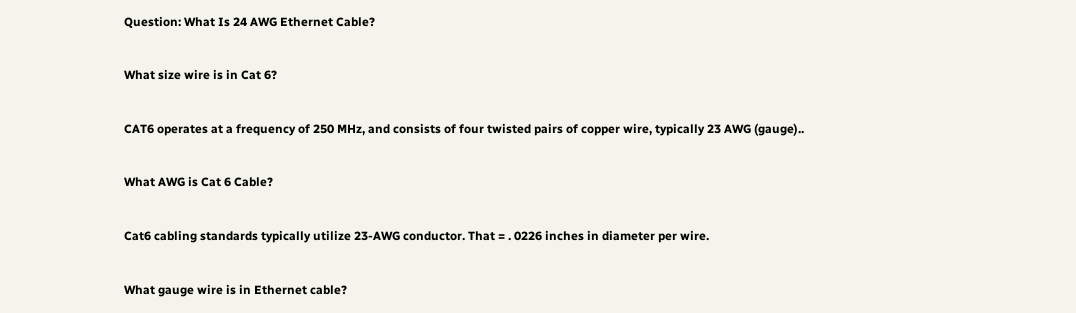Question: What Is 24 AWG Ethernet Cable?

What size wire is in Cat 6?

CAT6 operates at a frequency of 250 MHz, and consists of four twisted pairs of copper wire, typically 23 AWG (gauge)..

What AWG is Cat 6 Cable?

Cat6 cabling standards typically utilize 23-AWG conductor. That = . 0226 inches in diameter per wire.

What gauge wire is in Ethernet cable?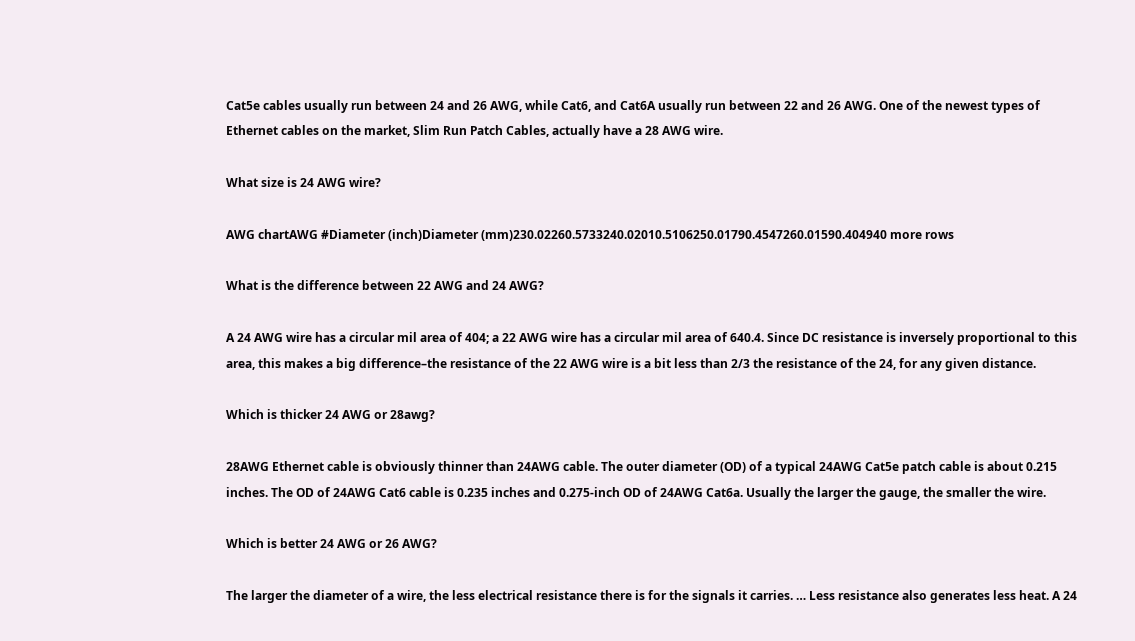Cat5e cables usually run between 24 and 26 AWG, while Cat6, and Cat6A usually run between 22 and 26 AWG. One of the newest types of Ethernet cables on the market, Slim Run Patch Cables, actually have a 28 AWG wire.

What size is 24 AWG wire?

AWG chartAWG #Diameter (inch)Diameter (mm)230.02260.5733240.02010.5106250.01790.4547260.01590.404940 more rows

What is the difference between 22 AWG and 24 AWG?

A 24 AWG wire has a circular mil area of 404; a 22 AWG wire has a circular mil area of 640.4. Since DC resistance is inversely proportional to this area, this makes a big difference–the resistance of the 22 AWG wire is a bit less than 2/3 the resistance of the 24, for any given distance.

Which is thicker 24 AWG or 28awg?

28AWG Ethernet cable is obviously thinner than 24AWG cable. The outer diameter (OD) of a typical 24AWG Cat5e patch cable is about 0.215 inches. The OD of 24AWG Cat6 cable is 0.235 inches and 0.275-inch OD of 24AWG Cat6a. Usually the larger the gauge, the smaller the wire.

Which is better 24 AWG or 26 AWG?

The larger the diameter of a wire, the less electrical resistance there is for the signals it carries. … Less resistance also generates less heat. A 24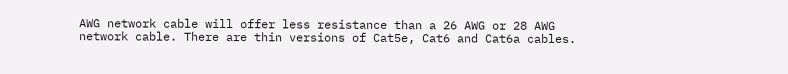AWG network cable will offer less resistance than a 26 AWG or 28 AWG network cable. There are thin versions of Cat5e, Cat6 and Cat6a cables.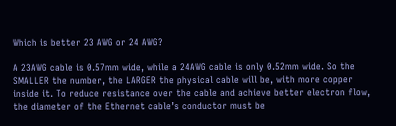Which is better 23 AWG or 24 AWG?

A 23AWG cable is 0.57mm wide, while a 24AWG cable is only 0.52mm wide. So the SMALLER the number, the LARGER the physical cable will be, with more copper inside it. To reduce resistance over the cable and achieve better electron flow, the diameter of the Ethernet cable’s conductor must be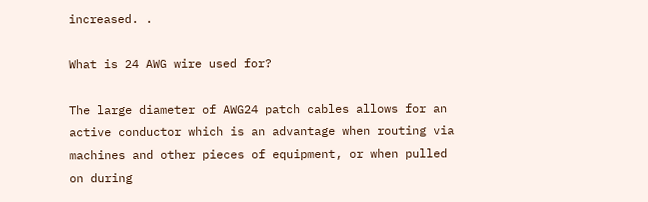increased. .

What is 24 AWG wire used for?

The large diameter of AWG24 patch cables allows for an active conductor which is an advantage when routing via machines and other pieces of equipment, or when pulled on during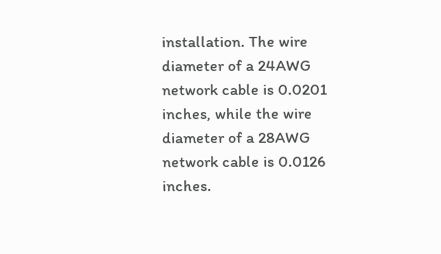installation. The wire diameter of a 24AWG network cable is 0.0201 inches, while the wire diameter of a 28AWG network cable is 0.0126 inches.